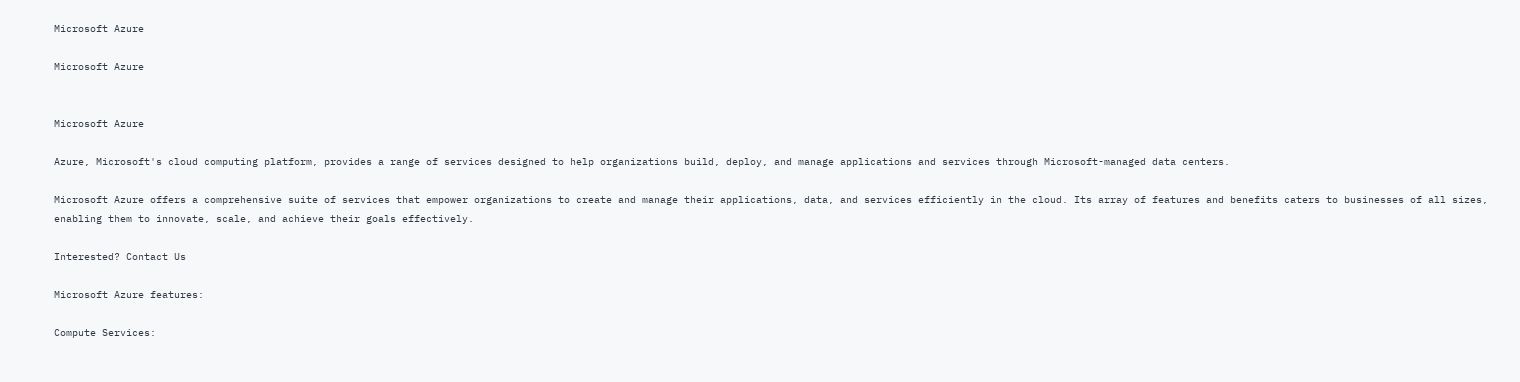Microsoft Azure

Microsoft Azure


Microsoft Azure

Azure, Microsoft's cloud computing platform, provides a range of services designed to help organizations build, deploy, and manage applications and services through Microsoft-managed data centers.

Microsoft Azure offers a comprehensive suite of services that empower organizations to create and manage their applications, data, and services efficiently in the cloud. Its array of features and benefits caters to businesses of all sizes, enabling them to innovate, scale, and achieve their goals effectively.

Interested? Contact Us

Microsoft Azure features:

Compute Services: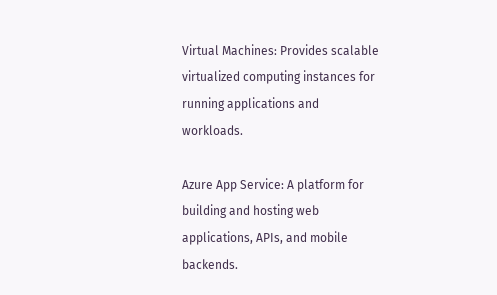Virtual Machines: Provides scalable virtualized computing instances for running applications and workloads.

Azure App Service: A platform for building and hosting web applications, APIs, and mobile backends.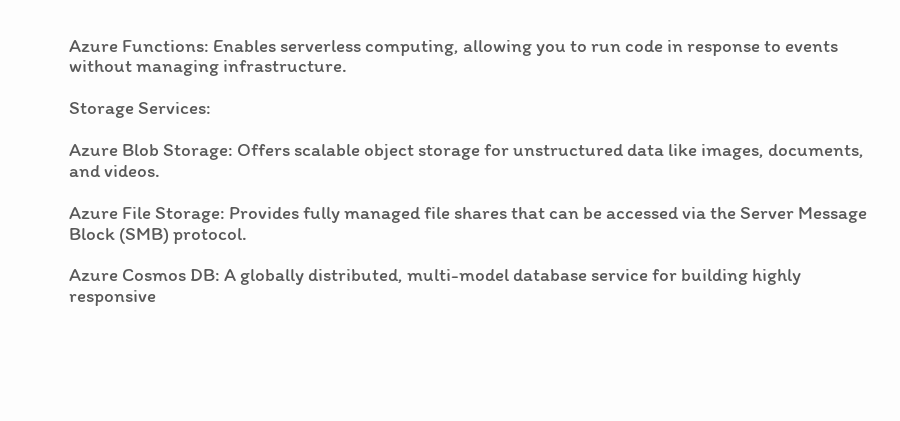Azure Functions: Enables serverless computing, allowing you to run code in response to events without managing infrastructure.

Storage Services:

Azure Blob Storage: Offers scalable object storage for unstructured data like images, documents, and videos.

Azure File Storage: Provides fully managed file shares that can be accessed via the Server Message Block (SMB) protocol.

Azure Cosmos DB: A globally distributed, multi-model database service for building highly responsive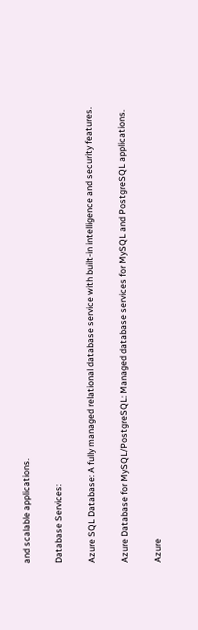and scalable applications.

Database Services:

Azure SQL Database: A fully managed relational database service with built-in intelligence and security features.

Azure Database for MySQL/PostgreSQL: Managed database services for MySQL and PostgreSQL applications.

Azure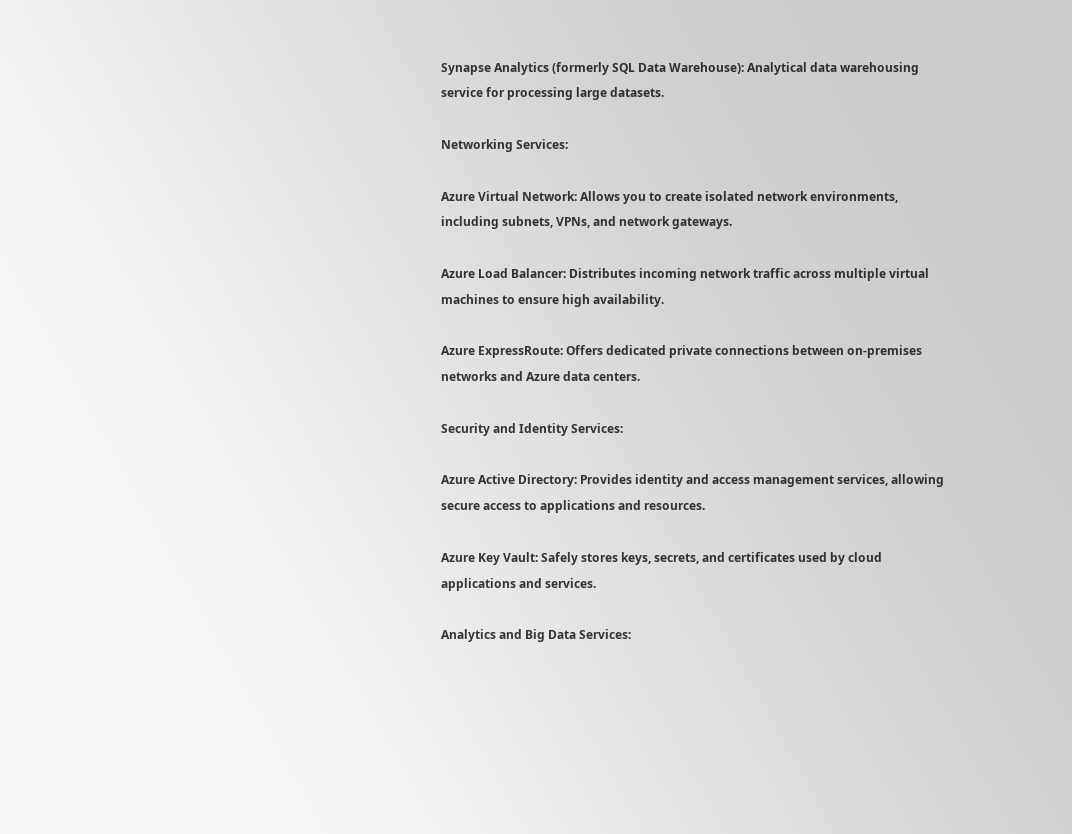Synapse Analytics (formerly SQL Data Warehouse): Analytical data warehousing service for processing large datasets.

Networking Services:

Azure Virtual Network: Allows you to create isolated network environments, including subnets, VPNs, and network gateways.

Azure Load Balancer: Distributes incoming network traffic across multiple virtual machines to ensure high availability.

Azure ExpressRoute: Offers dedicated private connections between on-premises networks and Azure data centers.

Security and Identity Services:

Azure Active Directory: Provides identity and access management services, allowing secure access to applications and resources.

Azure Key Vault: Safely stores keys, secrets, and certificates used by cloud applications and services.

Analytics and Big Data Services: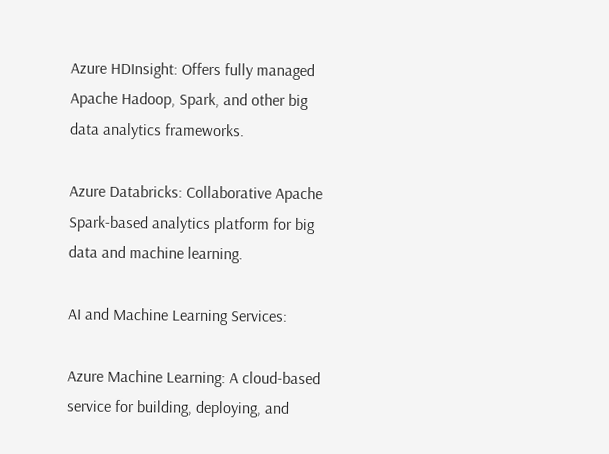Azure HDInsight: Offers fully managed Apache Hadoop, Spark, and other big data analytics frameworks.

Azure Databricks: Collaborative Apache Spark-based analytics platform for big data and machine learning.

AI and Machine Learning Services:

Azure Machine Learning: A cloud-based service for building, deploying, and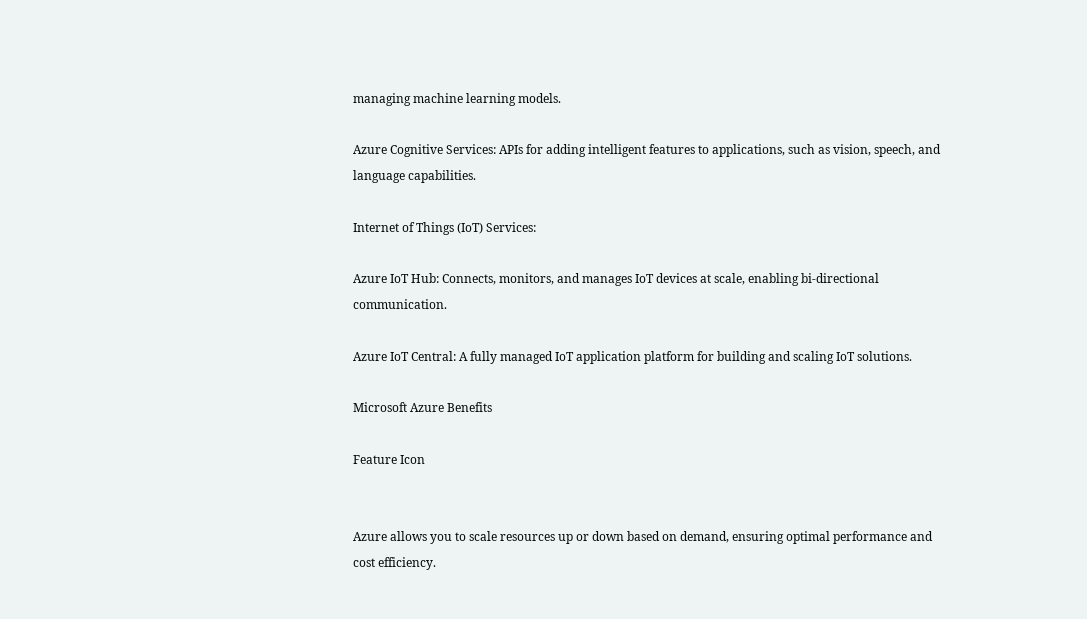managing machine learning models.

Azure Cognitive Services: APIs for adding intelligent features to applications, such as vision, speech, and language capabilities.

Internet of Things (IoT) Services:

Azure IoT Hub: Connects, monitors, and manages IoT devices at scale, enabling bi-directional communication.

Azure IoT Central: A fully managed IoT application platform for building and scaling IoT solutions.

Microsoft Azure Benefits

Feature Icon


Azure allows you to scale resources up or down based on demand, ensuring optimal performance and cost efficiency.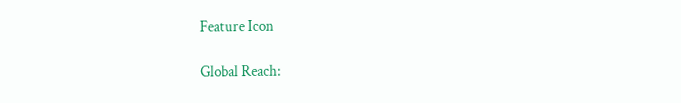Feature Icon

Global Reach: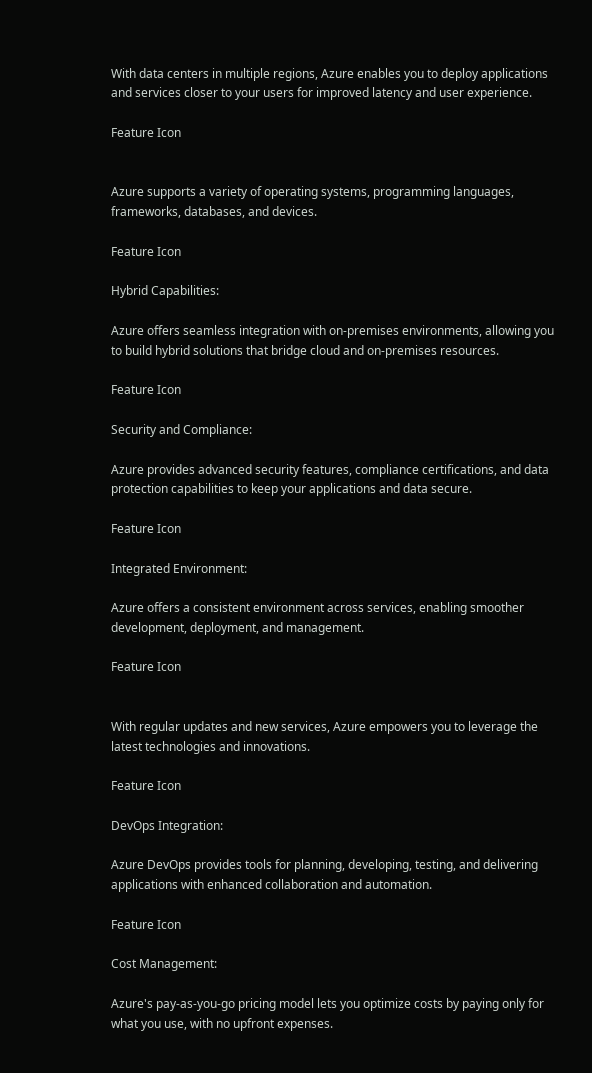With data centers in multiple regions, Azure enables you to deploy applications and services closer to your users for improved latency and user experience.

Feature Icon


Azure supports a variety of operating systems, programming languages, frameworks, databases, and devices.

Feature Icon

Hybrid Capabilities:

Azure offers seamless integration with on-premises environments, allowing you to build hybrid solutions that bridge cloud and on-premises resources.

Feature Icon

Security and Compliance:

Azure provides advanced security features, compliance certifications, and data protection capabilities to keep your applications and data secure.

Feature Icon

Integrated Environment:

Azure offers a consistent environment across services, enabling smoother development, deployment, and management.

Feature Icon


With regular updates and new services, Azure empowers you to leverage the latest technologies and innovations.

Feature Icon

DevOps Integration:

Azure DevOps provides tools for planning, developing, testing, and delivering applications with enhanced collaboration and automation.

Feature Icon

Cost Management:

Azure's pay-as-you-go pricing model lets you optimize costs by paying only for what you use, with no upfront expenses.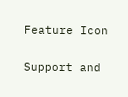Feature Icon

Support and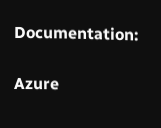Documentation:

Azure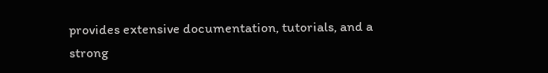provides extensive documentation, tutorials, and a strong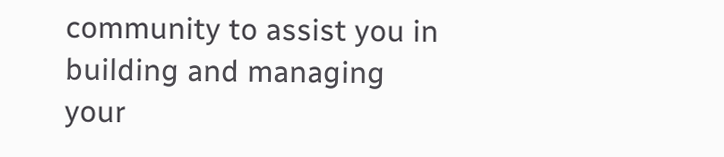community to assist you in building and managing your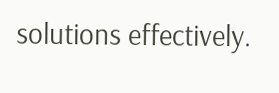solutions effectively.